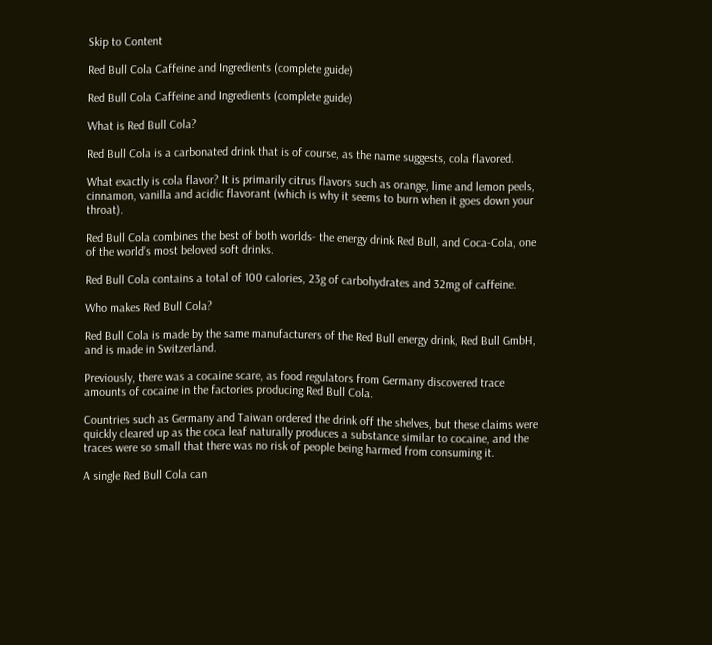Skip to Content

Red Bull Cola Caffeine and Ingredients (complete guide)

Red Bull Cola Caffeine and Ingredients (complete guide)

What is Red Bull Cola?

Red Bull Cola is a carbonated drink that is of course, as the name suggests, cola flavored.

What exactly is cola flavor? It is primarily citrus flavors such as orange, lime and lemon peels, cinnamon, vanilla and acidic flavorant (which is why it seems to burn when it goes down your throat).

Red Bull Cola combines the best of both worlds- the energy drink Red Bull, and Coca-Cola, one of the world’s most beloved soft drinks.

Red Bull Cola contains a total of 100 calories, 23g of carbohydrates and 32mg of caffeine.

Who makes Red Bull Cola?

Red Bull Cola is made by the same manufacturers of the Red Bull energy drink, Red Bull GmbH, and is made in Switzerland.

Previously, there was a cocaine scare, as food regulators from Germany discovered trace amounts of cocaine in the factories producing Red Bull Cola.

Countries such as Germany and Taiwan ordered the drink off the shelves, but these claims were quickly cleared up as the coca leaf naturally produces a substance similar to cocaine, and the traces were so small that there was no risk of people being harmed from consuming it.

A single Red Bull Cola can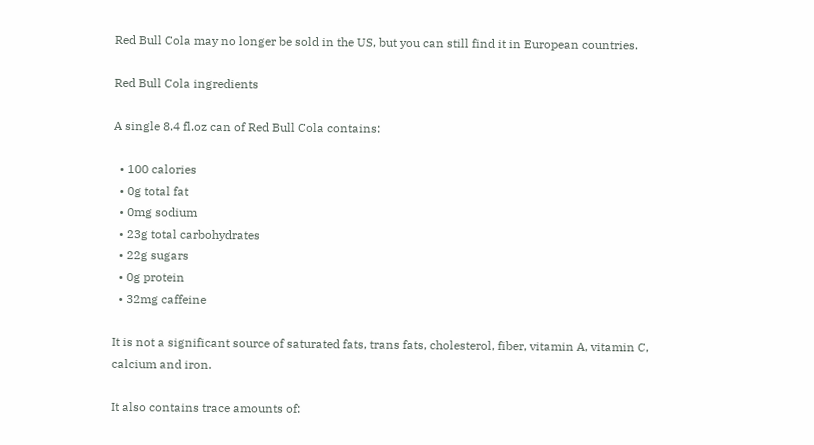Red Bull Cola may no longer be sold in the US, but you can still find it in European countries.

Red Bull Cola ingredients

A single 8.4 fl.oz can of Red Bull Cola contains:

  • 100 calories
  • 0g total fat
  • 0mg sodium
  • 23g total carbohydrates
  • 22g sugars
  • 0g protein
  • 32mg caffeine

It is not a significant source of saturated fats, trans fats, cholesterol, fiber, vitamin A, vitamin C, calcium and iron.

It also contains trace amounts of: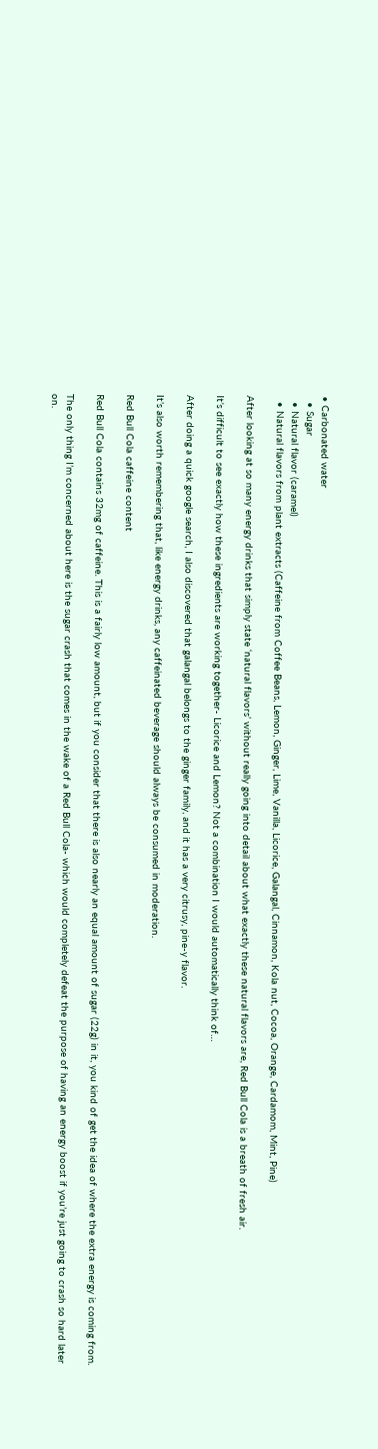• Carbonated water
  • Sugar
  • Natural flavor (caramel)
  • Natural flavors from plant extracts (Caffeine from Coffee Beans, Lemon, Ginger, Lime, Vanilla, Licorice, Galangal, Cinnamon, Kola nut, Cocoa, Orange, Cardamom, Mint, Pine)

After looking at so many energy drinks that simply state ‘natural flavors’ without really going into detail about what exactly these natural flavors are, Red Bull Cola is a breath of fresh air.

It’s difficult to see exactly how these ingredients are working together- Licorice and Lemon? Not a combination I would automatically think of…

After doing a quick google search, I also discovered that galangal belongs to the ginger family, and it has a very citrusy, pine-y flavor.

It’s also worth remembering that, like energy drinks, any caffeinated beverage should always be consumed in moderation.

Red Bull Cola caffeine content

Red Bull Cola contains 32mg of caffeine. This is a fairly low amount, but if you consider that there is also nearly an equal amount of sugar (22g) in it, you kind of get the idea of where the extra energy is coming from.

The only thing I’m concerned about here is the sugar crash that comes in the wake of a Red Bull Cola- which would completely defeat the purpose of having an energy boost if you’re just going to crash so hard later on.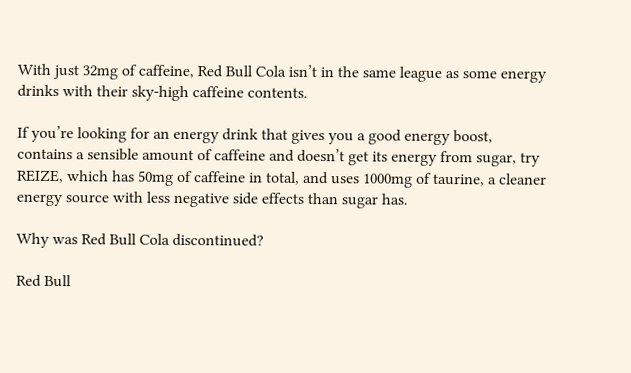With just 32mg of caffeine, Red Bull Cola isn’t in the same league as some energy drinks with their sky-high caffeine contents.

If you’re looking for an energy drink that gives you a good energy boost, contains a sensible amount of caffeine and doesn’t get its energy from sugar, try REIZE, which has 50mg of caffeine in total, and uses 1000mg of taurine, a cleaner energy source with less negative side effects than sugar has.

Why was Red Bull Cola discontinued?

Red Bull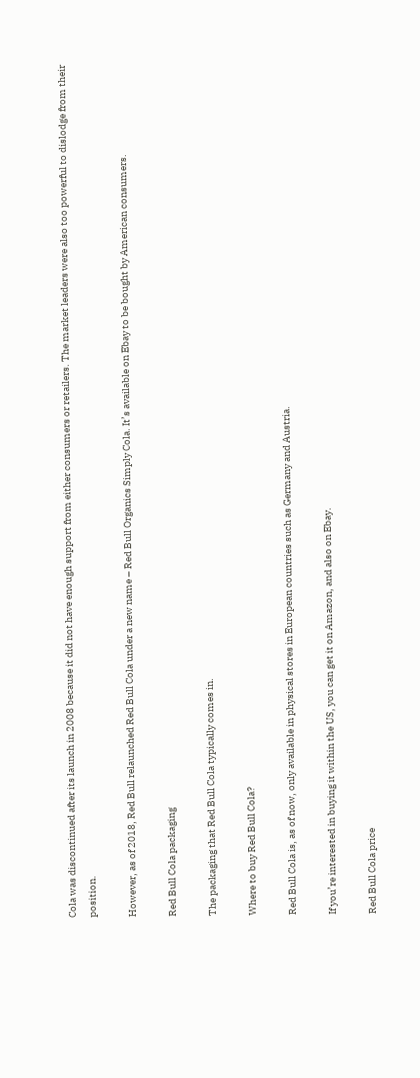Cola was discontinued after its launch in 2008 because it did not have enough support from either consumers or retailers. The market leaders were also too powerful to dislodge from their position.

However, as of 2018, Red Bull relaunched Red Bull Cola under a new name – Red Bull Organics Simply Cola. It’s available on Ebay to be bought by American consumers.

Red Bull Cola packaging

The packaging that Red Bull Cola typically comes in.

Where to buy Red Bull Cola?

Red Bull Cola is, as of now, only available in physical stores in European countries such as Germany and Austria.

If you’re interested in buying it within the US, you can get it on Amazon, and also on Ebay.

Red Bull Cola price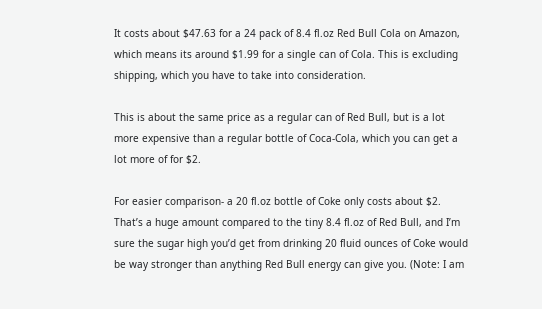It costs about $47.63 for a 24 pack of 8.4 fl.oz Red Bull Cola on Amazon, which means its around $1.99 for a single can of Cola. This is excluding shipping, which you have to take into consideration.

This is about the same price as a regular can of Red Bull, but is a lot more expensive than a regular bottle of Coca-Cola, which you can get a lot more of for $2.

For easier comparison- a 20 fl.oz bottle of Coke only costs about $2. That’s a huge amount compared to the tiny 8.4 fl.oz of Red Bull, and I’m sure the sugar high you’d get from drinking 20 fluid ounces of Coke would be way stronger than anything Red Bull energy can give you. (Note: I am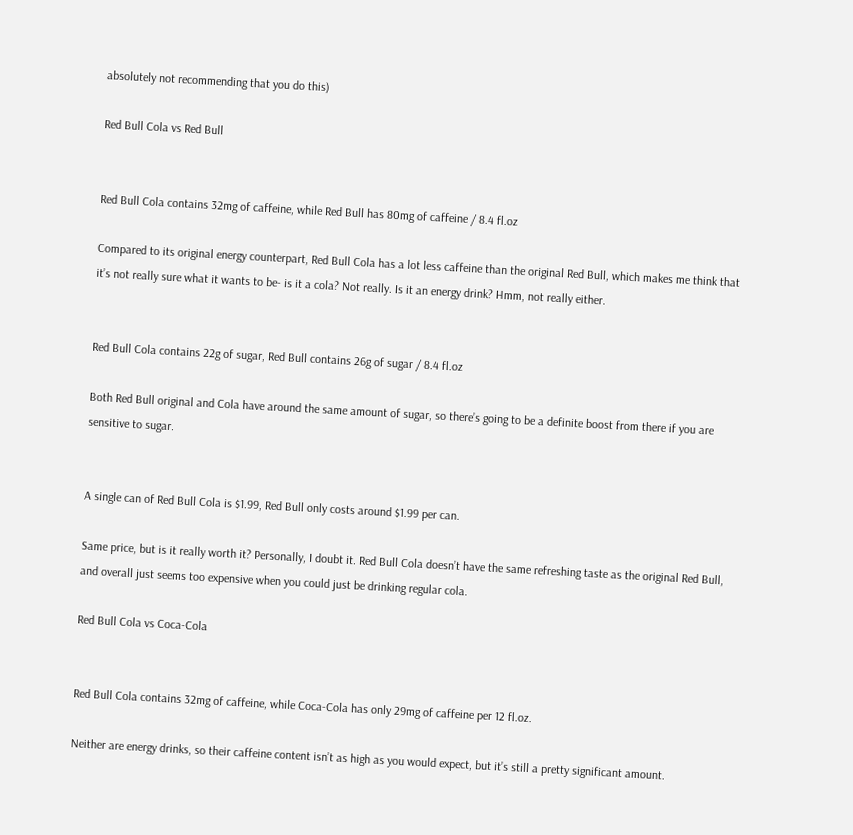absolutely not recommending that you do this)

Red Bull Cola vs Red Bull


Red Bull Cola contains 32mg of caffeine, while Red Bull has 80mg of caffeine / 8.4 fl.oz

Compared to its original energy counterpart, Red Bull Cola has a lot less caffeine than the original Red Bull, which makes me think that it’s not really sure what it wants to be- is it a cola? Not really. Is it an energy drink? Hmm, not really either.


Red Bull Cola contains 22g of sugar, Red Bull contains 26g of sugar / 8.4 fl.oz

Both Red Bull original and Cola have around the same amount of sugar, so there’s going to be a definite boost from there if you are sensitive to sugar.


A single can of Red Bull Cola is $1.99, Red Bull only costs around $1.99 per can.

Same price, but is it really worth it? Personally, I doubt it. Red Bull Cola doesn’t have the same refreshing taste as the original Red Bull, and overall just seems too expensive when you could just be drinking regular cola.

Red Bull Cola vs Coca-Cola


Red Bull Cola contains 32mg of caffeine, while Coca-Cola has only 29mg of caffeine per 12 fl.oz.

Neither are energy drinks, so their caffeine content isn’t as high as you would expect, but it’s still a pretty significant amount.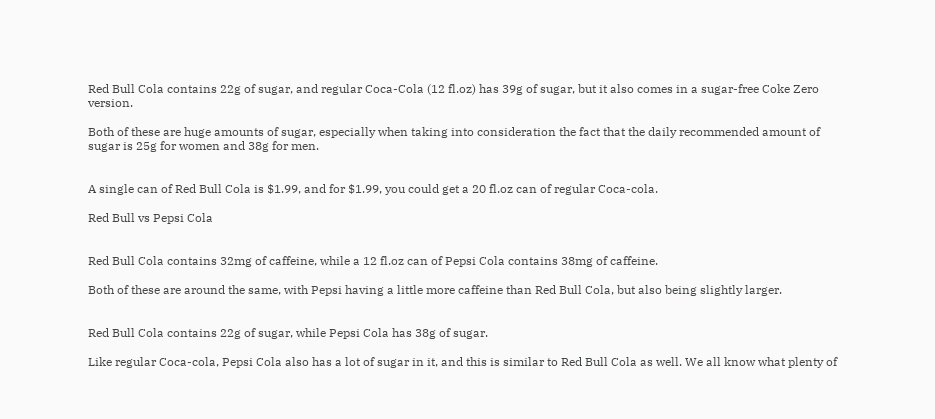Red Bull Cola contains 22g of sugar, and regular Coca-Cola (12 fl.oz) has 39g of sugar, but it also comes in a sugar-free Coke Zero version.

Both of these are huge amounts of sugar, especially when taking into consideration the fact that the daily recommended amount of sugar is 25g for women and 38g for men.


A single can of Red Bull Cola is $1.99, and for $1.99, you could get a 20 fl.oz can of regular Coca-cola.

Red Bull vs Pepsi Cola


Red Bull Cola contains 32mg of caffeine, while a 12 fl.oz can of Pepsi Cola contains 38mg of caffeine.

Both of these are around the same, with Pepsi having a little more caffeine than Red Bull Cola, but also being slightly larger.


Red Bull Cola contains 22g of sugar, while Pepsi Cola has 38g of sugar.

Like regular Coca-cola, Pepsi Cola also has a lot of sugar in it, and this is similar to Red Bull Cola as well. We all know what plenty of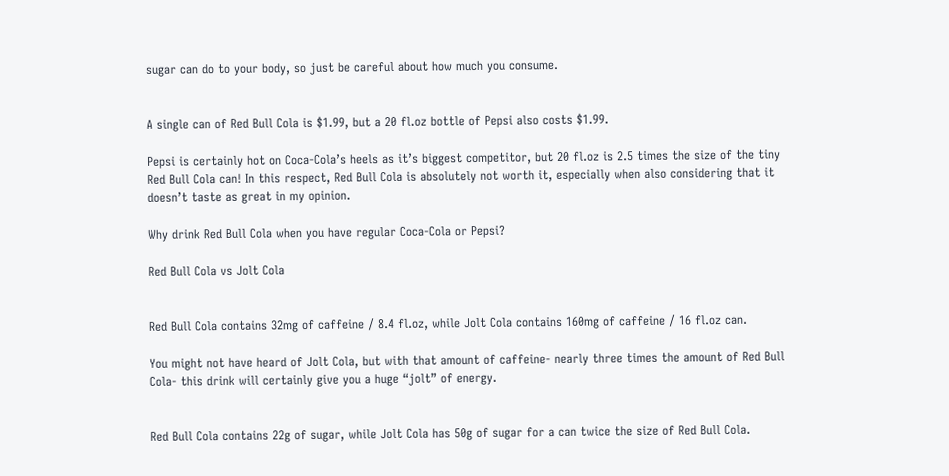sugar can do to your body, so just be careful about how much you consume.


A single can of Red Bull Cola is $1.99, but a 20 fl.oz bottle of Pepsi also costs $1.99.

Pepsi is certainly hot on Coca-Cola’s heels as it’s biggest competitor, but 20 fl.oz is 2.5 times the size of the tiny Red Bull Cola can! In this respect, Red Bull Cola is absolutely not worth it, especially when also considering that it doesn’t taste as great in my opinion.

Why drink Red Bull Cola when you have regular Coca-Cola or Pepsi?

Red Bull Cola vs Jolt Cola


Red Bull Cola contains 32mg of caffeine / 8.4 fl.oz, while Jolt Cola contains 160mg of caffeine / 16 fl.oz can.

You might not have heard of Jolt Cola, but with that amount of caffeine- nearly three times the amount of Red Bull Cola- this drink will certainly give you a huge “jolt” of energy.


Red Bull Cola contains 22g of sugar, while Jolt Cola has 50g of sugar for a can twice the size of Red Bull Cola.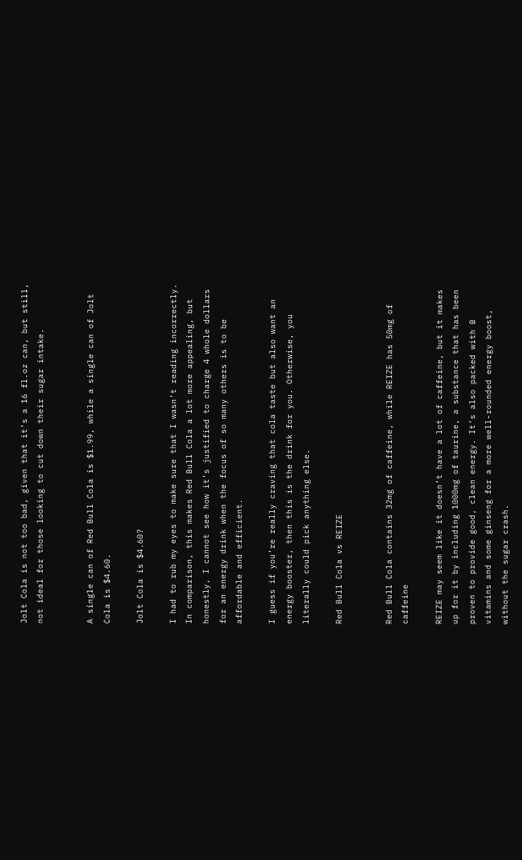Jolt Cola is not too bad, given that it’s a 16 fl.oz can, but still, not ideal for those looking to cut down their sugar intake.


A single can of Red Bull Cola is $1.99, while a single can of Jolt Cola is $4.60.

Jolt Cola is $4.60?

I had to rub my eyes to make sure that I wasn’t reading incorrectly. In comparison, this makes Red Bull Cola a lot more appealing, but honestly, I cannot see how it’s justified to charge 4 whole dollars for an energy drink when the focus of so many others is to be affordable and efficient.

I guess if you’re really craving that cola taste but also want an energy booster, then this is the drink for you. Otherwise, you literally could pick anything else.

Red Bull Cola vs REIZE


Red Bull Cola contains 32mg of caffeine, while REIZE has 50mg of caffeine

REIZE may seem like it doesn’t have a lot of caffeine, but it makes up for it by including 1000mg of taurine, a substance that has been proven to provide good, clean energy. It’s also packed with B vitamins and some ginseng for a more well-rounded energy boost, without the sugar crash.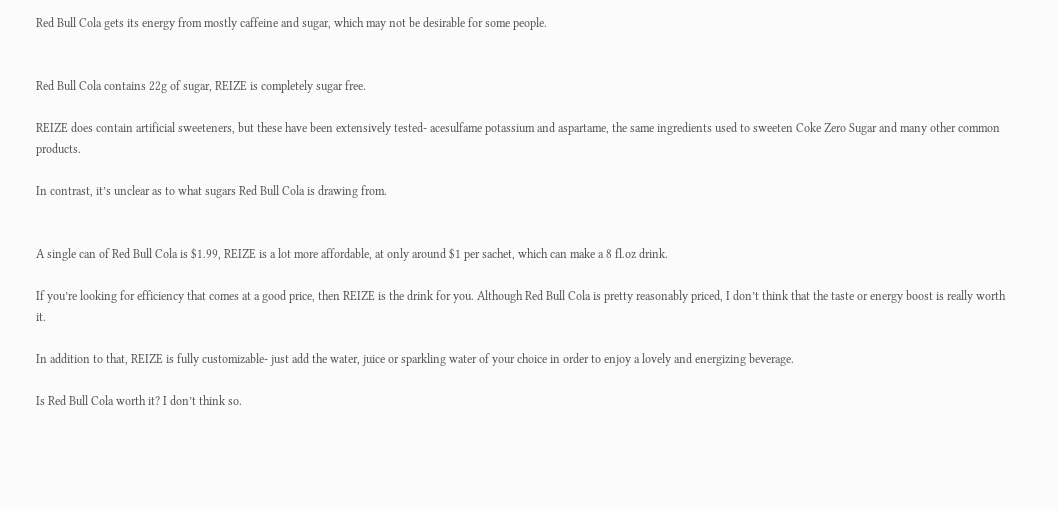Red Bull Cola gets its energy from mostly caffeine and sugar, which may not be desirable for some people.


Red Bull Cola contains 22g of sugar, REIZE is completely sugar free.

REIZE does contain artificial sweeteners, but these have been extensively tested- acesulfame potassium and aspartame, the same ingredients used to sweeten Coke Zero Sugar and many other common products.

In contrast, it’s unclear as to what sugars Red Bull Cola is drawing from.


A single can of Red Bull Cola is $1.99, REIZE is a lot more affordable, at only around $1 per sachet, which can make a 8 fl.oz drink.

If you’re looking for efficiency that comes at a good price, then REIZE is the drink for you. Although Red Bull Cola is pretty reasonably priced, I don’t think that the taste or energy boost is really worth it.

In addition to that, REIZE is fully customizable- just add the water, juice or sparkling water of your choice in order to enjoy a lovely and energizing beverage.

Is Red Bull Cola worth it? I don’t think so.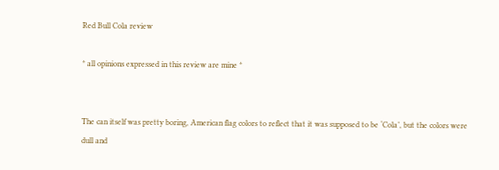Red Bull Cola review

* all opinions expressed in this review are mine *


The can itself was pretty boring, American flag colors to reflect that it was supposed to be ‘Cola’, but the colors were dull and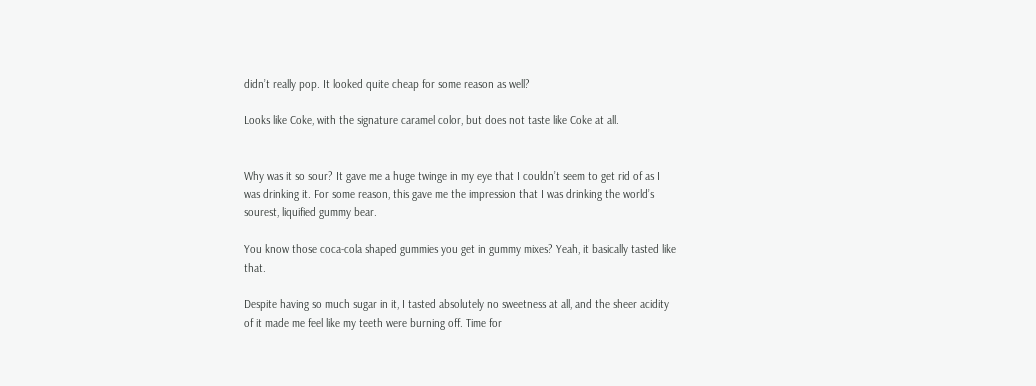didn’t really pop. It looked quite cheap for some reason as well?

Looks like Coke, with the signature caramel color, but does not taste like Coke at all.


Why was it so sour? It gave me a huge twinge in my eye that I couldn’t seem to get rid of as I was drinking it. For some reason, this gave me the impression that I was drinking the world’s sourest, liquified gummy bear.

You know those coca-cola shaped gummies you get in gummy mixes? Yeah, it basically tasted like that.

Despite having so much sugar in it, I tasted absolutely no sweetness at all, and the sheer acidity of it made me feel like my teeth were burning off. Time for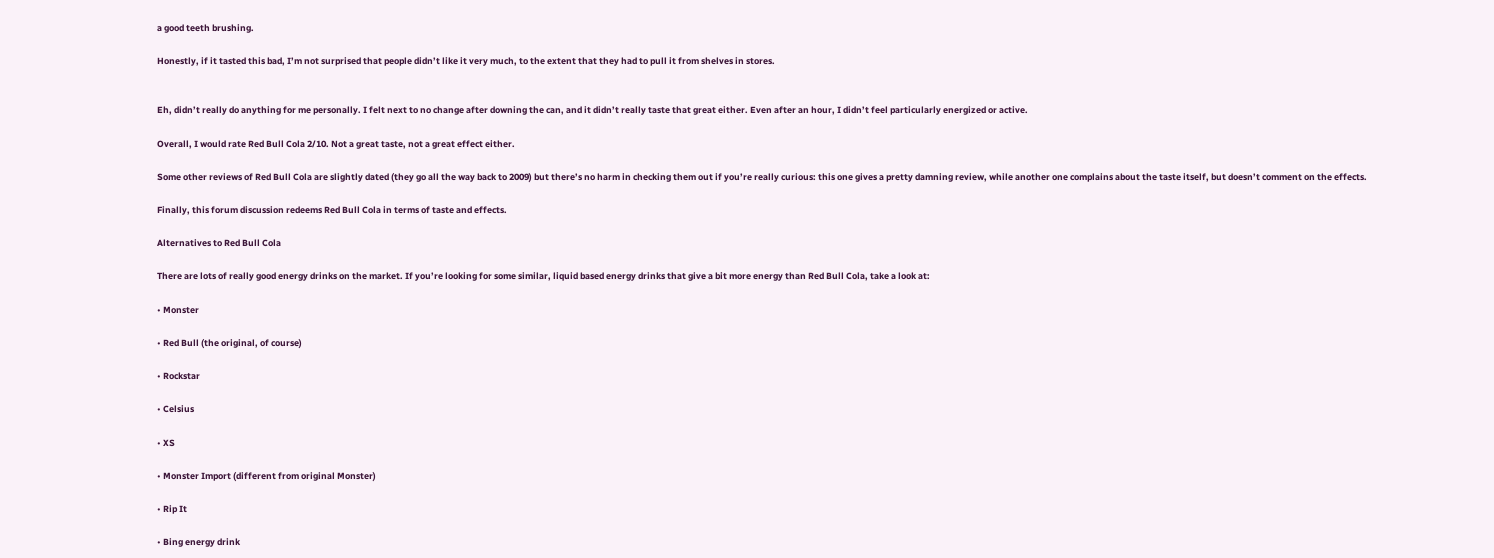a good teeth brushing.

Honestly, if it tasted this bad, I’m not surprised that people didn’t like it very much, to the extent that they had to pull it from shelves in stores.


Eh, didn’t really do anything for me personally. I felt next to no change after downing the can, and it didn’t really taste that great either. Even after an hour, I didn’t feel particularly energized or active.

Overall, I would rate Red Bull Cola 2/10. Not a great taste, not a great effect either.

Some other reviews of Red Bull Cola are slightly dated (they go all the way back to 2009) but there’s no harm in checking them out if you’re really curious: this one gives a pretty damning review, while another one complains about the taste itself, but doesn’t comment on the effects.

Finally, this forum discussion redeems Red Bull Cola in terms of taste and effects.

Alternatives to Red Bull Cola

There are lots of really good energy drinks on the market. If you’re looking for some similar, liquid based energy drinks that give a bit more energy than Red Bull Cola, take a look at:

• Monster

• Red Bull (the original, of course)

• Rockstar

• Celsius

• XS

• Monster Import (different from original Monster)

• Rip It

• Bing energy drink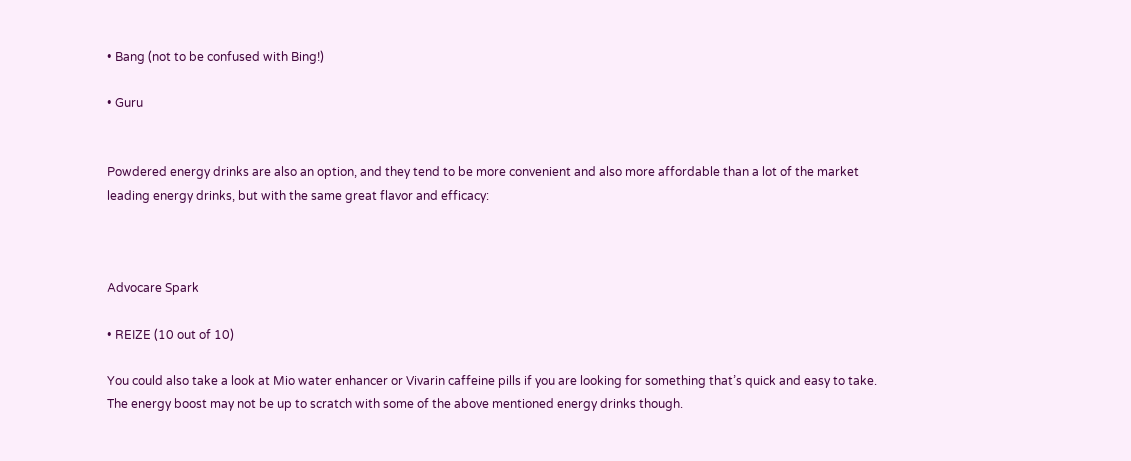• Bang (not to be confused with Bing!)

• Guru


Powdered energy drinks are also an option, and they tend to be more convenient and also more affordable than a lot of the market leading energy drinks, but with the same great flavor and efficacy:



Advocare Spark

• REIZE (10 out of 10)

You could also take a look at Mio water enhancer or Vivarin caffeine pills if you are looking for something that’s quick and easy to take. The energy boost may not be up to scratch with some of the above mentioned energy drinks though.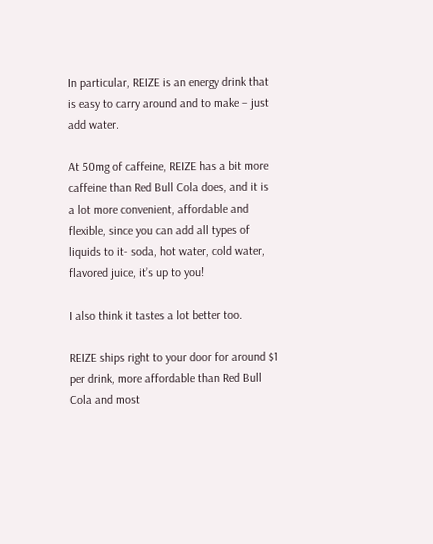In particular, REIZE is an energy drink that is easy to carry around and to make – just add water.

At 50mg of caffeine, REIZE has a bit more caffeine than Red Bull Cola does, and it is a lot more convenient, affordable and flexible, since you can add all types of liquids to it- soda, hot water, cold water, flavored juice, it’s up to you!

I also think it tastes a lot better too.

REIZE ships right to your door for around $1 per drink, more affordable than Red Bull Cola and most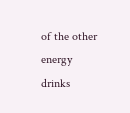of the other energy drinks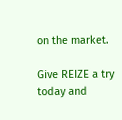on the market.

Give REIZE a try today and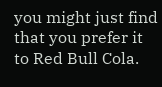you might just find that you prefer it to Red Bull Cola.